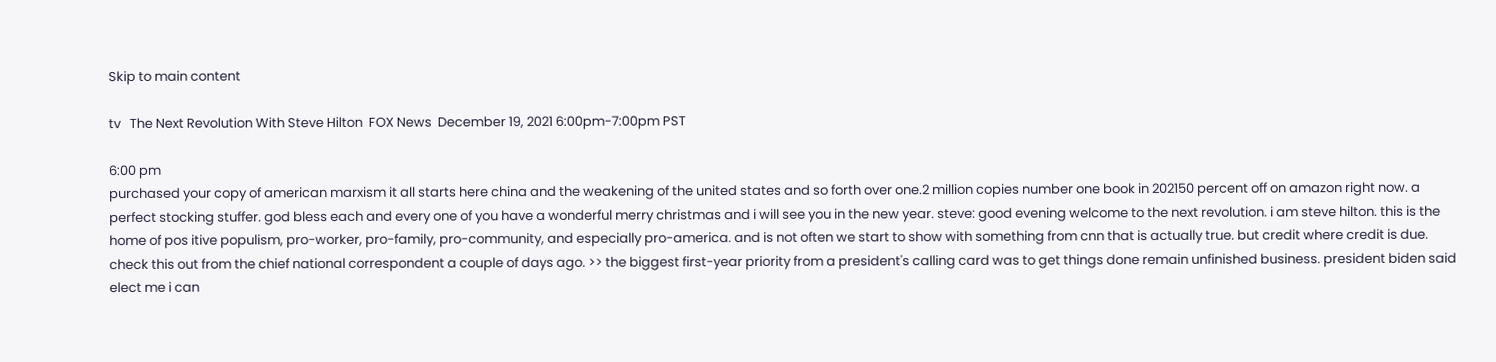Skip to main content

tv   The Next Revolution With Steve Hilton  FOX News  December 19, 2021 6:00pm-7:00pm PST

6:00 pm
purchased your copy of american marxism it all starts here china and the weakening of the united states and so forth over one.2 million copies number one book in 202150 percent off on amazon right now. a perfect stocking stuffer. god bless each and every one of you have a wonderful merry christmas and i will see you in the new year. steve: good evening welcome to the next revolution. i am steve hilton. this is the home of pos itive populism, pro-worker, pro-family, pro-community, and especially pro-america. and is not often we start to show with something from cnn that is actually true. but credit where credit is due. check this out from the chief national correspondent a couple of days ago. >> the biggest first-year priority from a president's calling card was to get things done remain unfinished business. president biden said elect me i can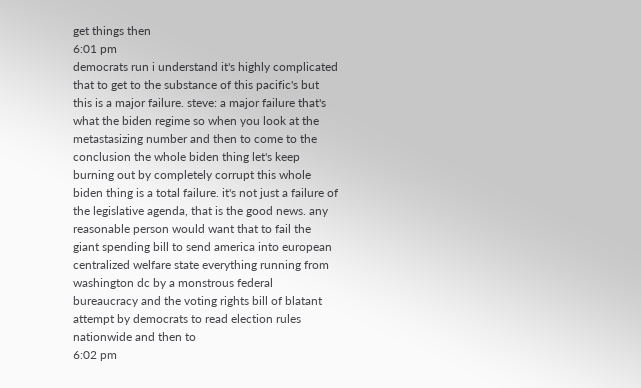get things then
6:01 pm
democrats run i understand it's highly complicated that to get to the substance of this pacific's but this is a major failure. steve: a major failure that's what the biden regime so when you look at the metastasizing number and then to come to the conclusion the whole biden thing let's keep burning out by completely corrupt this whole biden thing is a total failure. it's not just a failure of the legislative agenda, that is the good news. any reasonable person would want that to fail the giant spending bill to send america into european centralized welfare state everything running from washington dc by a monstrous federal bureaucracy and the voting rights bill of blatant attempt by democrats to read election rules nationwide and then to
6:02 pm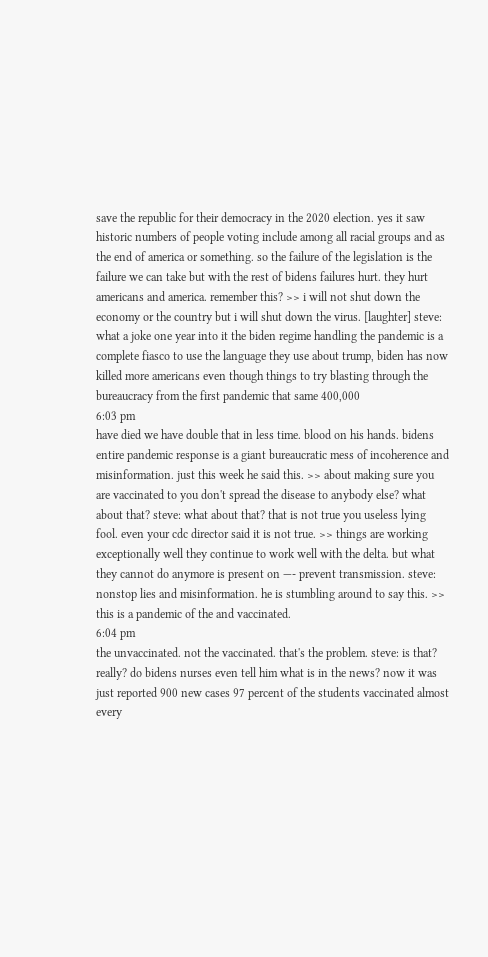save the republic for their democracy in the 2020 election. yes it saw historic numbers of people voting include among all racial groups and as the end of america or something. so the failure of the legislation is the failure we can take but with the rest of bidens failures hurt. they hurt americans and america. remember this? >> i will not shut down the economy or the country but i will shut down the virus. [laughter] steve: what a joke one year into it the biden regime handling the pandemic is a complete fiasco to use the language they use about trump, biden has now killed more americans even though things to try blasting through the bureaucracy from the first pandemic that same 400,000
6:03 pm
have died we have double that in less time. blood on his hands. bidens entire pandemic response is a giant bureaucratic mess of incoherence and misinformation. just this week he said this. >> about making sure you are vaccinated to you don't spread the disease to anybody else? what about that? steve: what about that? that is not true you useless lying fool. even your cdc director said it is not true. >> things are working exceptionally well they continue to work well with the delta. but what they cannot do anymore is present on —- prevent transmission. steve: nonstop lies and misinformation. he is stumbling around to say this. >> this is a pandemic of the and vaccinated.
6:04 pm
the unvaccinated. not the vaccinated. that's the problem. steve: is that? really? do bidens nurses even tell him what is in the news? now it was just reported 900 new cases 97 percent of the students vaccinated almost every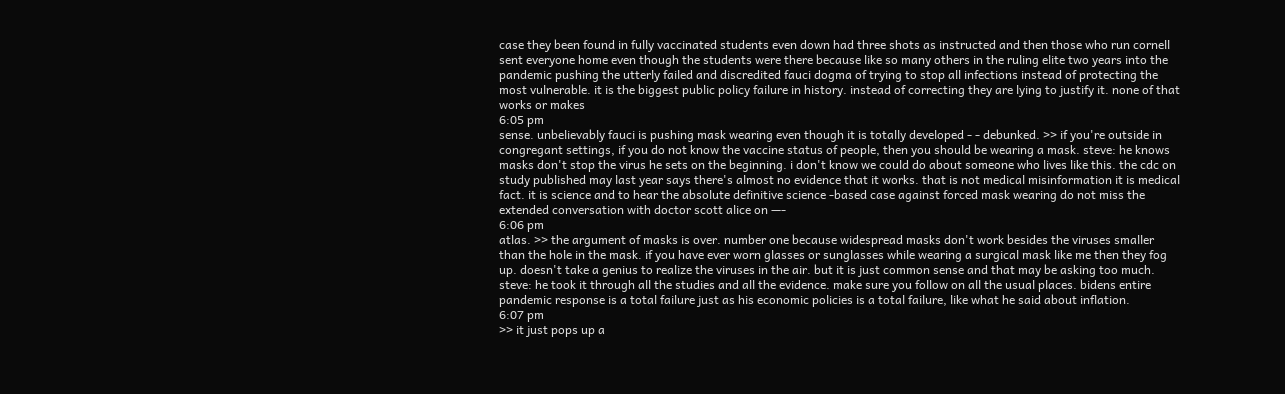case they been found in fully vaccinated students even down had three shots as instructed and then those who run cornell sent everyone home even though the students were there because like so many others in the ruling elite two years into the pandemic pushing the utterly failed and discredited fauci dogma of trying to stop all infections instead of protecting the most vulnerable. it is the biggest public policy failure in history. instead of correcting they are lying to justify it. none of that works or makes
6:05 pm
sense. unbelievably fauci is pushing mask wearing even though it is totally developed - - debunked. >> if you're outside in congregant settings, if you do not know the vaccine status of people, then you should be wearing a mask. steve: he knows masks don't stop the virus he sets on the beginning. i don't know we could do about someone who lives like this. the cdc on study published may last year says there's almost no evidence that it works. that is not medical misinformation it is medical fact. it is science and to hear the absolute definitive science -based case against forced mask wearing do not miss the extended conversation with doctor scott alice on —-
6:06 pm
atlas. >> the argument of masks is over. number one because widespread masks don't work besides the viruses smaller than the hole in the mask. if you have ever worn glasses or sunglasses while wearing a surgical mask like me then they fog up. doesn't take a genius to realize the viruses in the air. but it is just common sense and that may be asking too much. steve: he took it through all the studies and all the evidence. make sure you follow on all the usual places. bidens entire pandemic response is a total failure just as his economic policies is a total failure, like what he said about inflation.
6:07 pm
>> it just pops up a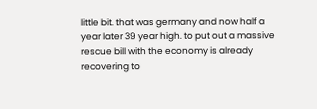little bit. that was germany and now half a year later 39 year high. to put out a massive rescue bill with the economy is already recovering to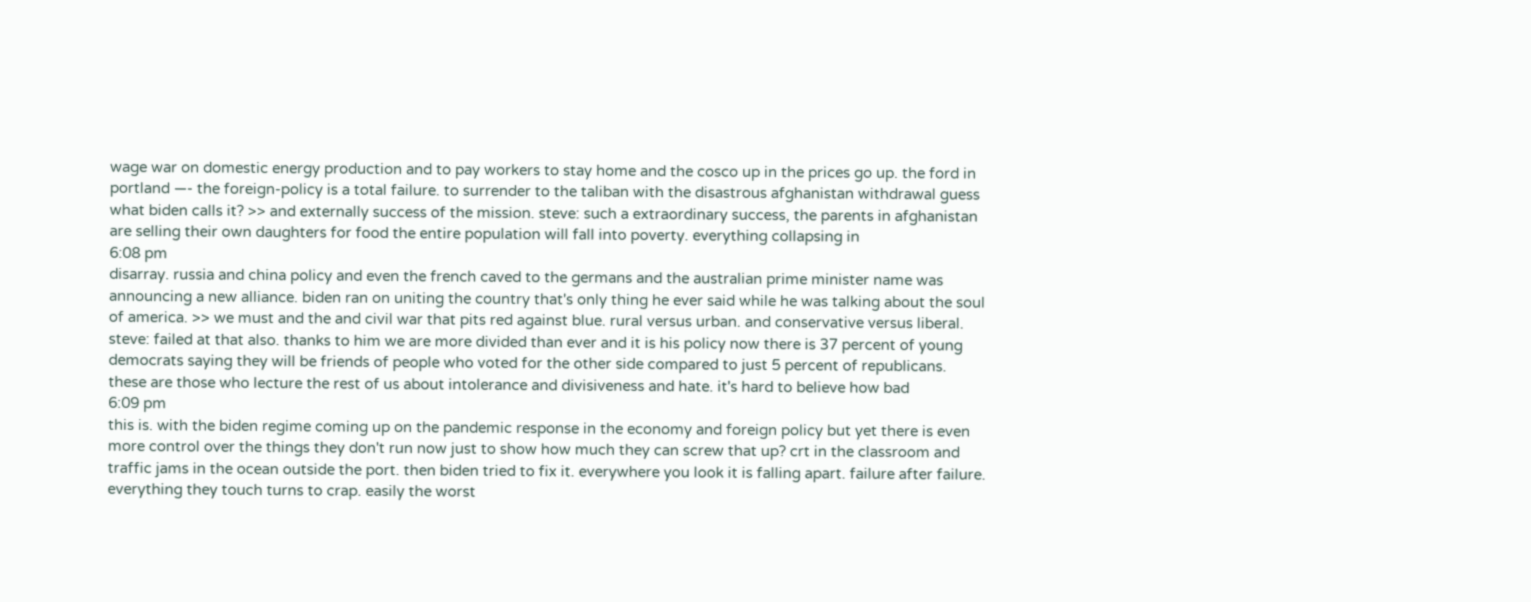wage war on domestic energy production and to pay workers to stay home and the cosco up in the prices go up. the ford in portland —- the foreign-policy is a total failure. to surrender to the taliban with the disastrous afghanistan withdrawal guess what biden calls it? >> and externally success of the mission. steve: such a extraordinary success, the parents in afghanistan are selling their own daughters for food the entire population will fall into poverty. everything collapsing in
6:08 pm
disarray. russia and china policy and even the french caved to the germans and the australian prime minister name was announcing a new alliance. biden ran on uniting the country that's only thing he ever said while he was talking about the soul of america. >> we must and the and civil war that pits red against blue. rural versus urban. and conservative versus liberal. steve: failed at that also. thanks to him we are more divided than ever and it is his policy now there is 37 percent of young democrats saying they will be friends of people who voted for the other side compared to just 5 percent of republicans. these are those who lecture the rest of us about intolerance and divisiveness and hate. it's hard to believe how bad
6:09 pm
this is. with the biden regime coming up on the pandemic response in the economy and foreign policy but yet there is even more control over the things they don't run now just to show how much they can screw that up? crt in the classroom and traffic jams in the ocean outside the port. then biden tried to fix it. everywhere you look it is falling apart. failure after failure. everything they touch turns to crap. easily the worst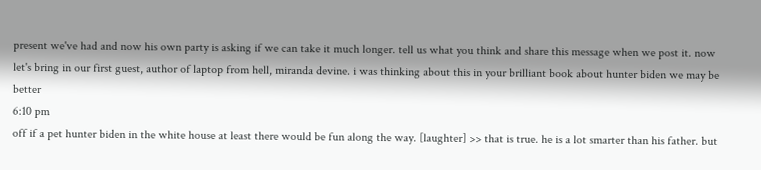present we've had and now his own party is asking if we can take it much longer. tell us what you think and share this message when we post it. now let's bring in our first guest, author of laptop from hell, miranda devine. i was thinking about this in your brilliant book about hunter biden we may be better
6:10 pm
off if a pet hunter biden in the white house at least there would be fun along the way. [laughter] >> that is true. he is a lot smarter than his father. but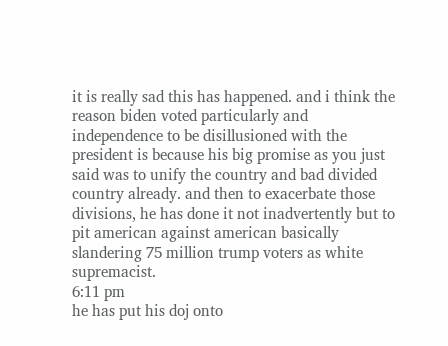it is really sad this has happened. and i think the reason biden voted particularly and independence to be disillusioned with the president is because his big promise as you just said was to unify the country and bad divided country already. and then to exacerbate those divisions, he has done it not inadvertently but to pit american against american basically slandering 75 million trump voters as white supremacist.
6:11 pm
he has put his doj onto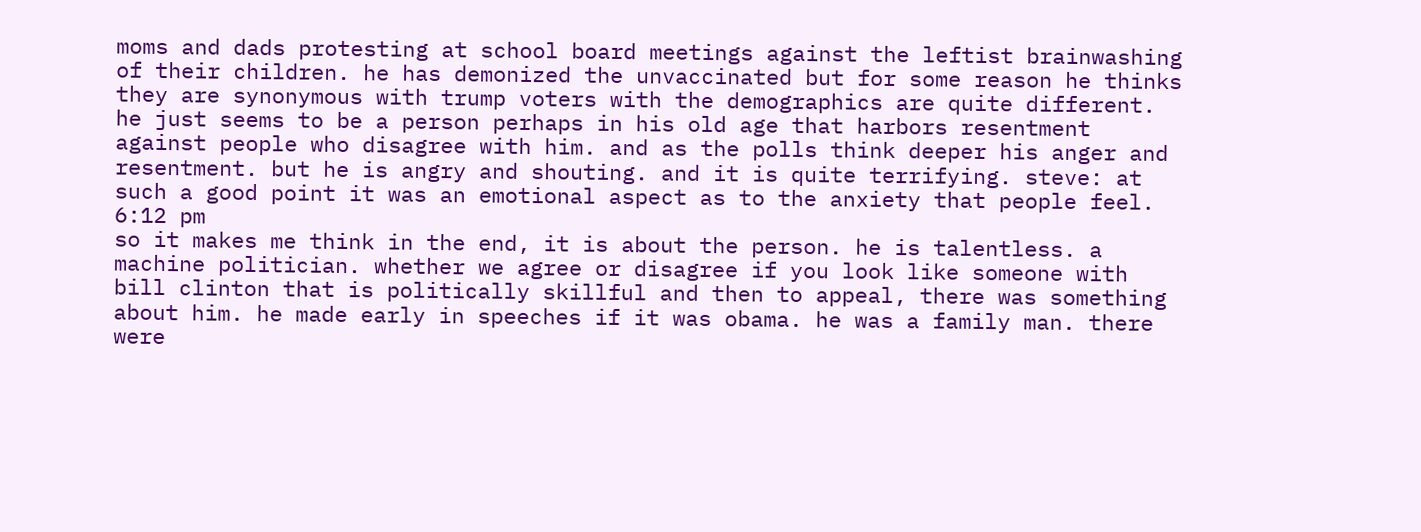moms and dads protesting at school board meetings against the leftist brainwashing of their children. he has demonized the unvaccinated but for some reason he thinks they are synonymous with trump voters with the demographics are quite different. he just seems to be a person perhaps in his old age that harbors resentment against people who disagree with him. and as the polls think deeper his anger and resentment. but he is angry and shouting. and it is quite terrifying. steve: at such a good point it was an emotional aspect as to the anxiety that people feel.
6:12 pm
so it makes me think in the end, it is about the person. he is talentless. a machine politician. whether we agree or disagree if you look like someone with bill clinton that is politically skillful and then to appeal, there was something about him. he made early in speeches if it was obama. he was a family man. there were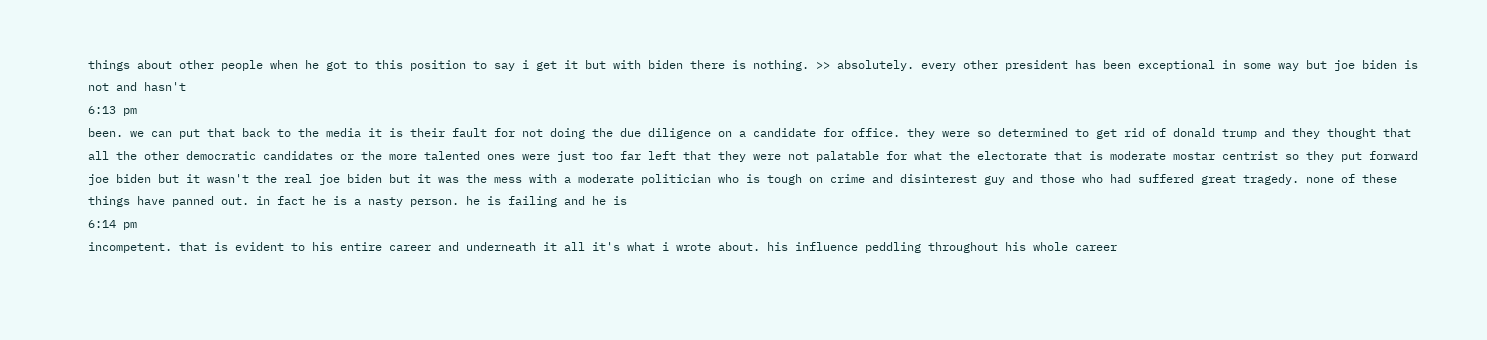things about other people when he got to this position to say i get it but with biden there is nothing. >> absolutely. every other president has been exceptional in some way but joe biden is not and hasn't
6:13 pm
been. we can put that back to the media it is their fault for not doing the due diligence on a candidate for office. they were so determined to get rid of donald trump and they thought that all the other democratic candidates or the more talented ones were just too far left that they were not palatable for what the electorate that is moderate mostar centrist so they put forward joe biden but it wasn't the real joe biden but it was the mess with a moderate politician who is tough on crime and disinterest guy and those who had suffered great tragedy. none of these things have panned out. in fact he is a nasty person. he is failing and he is
6:14 pm
incompetent. that is evident to his entire career and underneath it all it's what i wrote about. his influence peddling throughout his whole career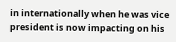in internationally when he was vice president is now impacting on his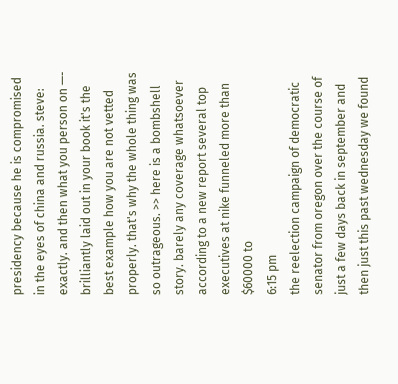presidency because he is compromised in the eyes of china and russia. steve: exactly. and then what you person on —- brilliantly laid out in your book it's the best example how you are not vetted properly. that's why the whole thing was so outrageous. >> here is a bombshell story. barely any coverage whatsoever according to a new report several top executives at nike funneled more than $60000 to
6:15 pm
the reelection campaign of democratic senator from oregon over the course of just a few days back in september and then just this past wednesday we found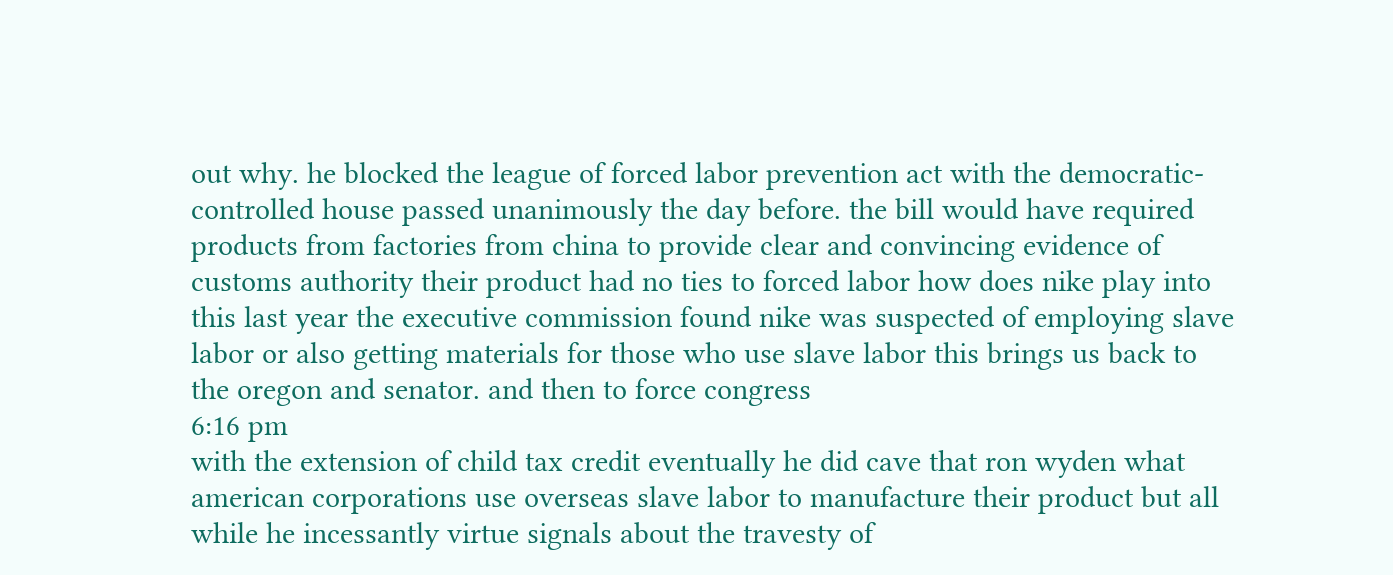out why. he blocked the league of forced labor prevention act with the democratic-controlled house passed unanimously the day before. the bill would have required products from factories from china to provide clear and convincing evidence of customs authority their product had no ties to forced labor how does nike play into this last year the executive commission found nike was suspected of employing slave labor or also getting materials for those who use slave labor this brings us back to the oregon and senator. and then to force congress
6:16 pm
with the extension of child tax credit eventually he did cave that ron wyden what american corporations use overseas slave labor to manufacture their product but all while he incessantly virtue signals about the travesty of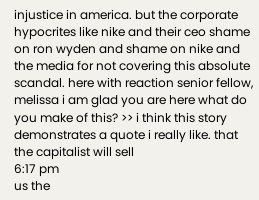injustice in america. but the corporate hypocrites like nike and their ceo shame on ron wyden and shame on nike and the media for not covering this absolute scandal. here with reaction senior fellow, melissa i am glad you are here what do you make of this? >> i think this story demonstrates a quote i really like. that the capitalist will sell
6:17 pm
us the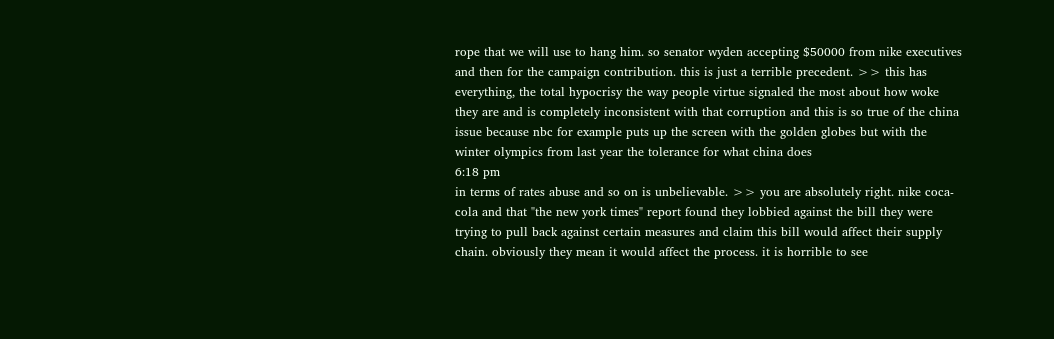rope that we will use to hang him. so senator wyden accepting $50000 from nike executives and then for the campaign contribution. this is just a terrible precedent. >> this has everything, the total hypocrisy the way people virtue signaled the most about how woke they are and is completely inconsistent with that corruption and this is so true of the china issue because nbc for example puts up the screen with the golden globes but with the winter olympics from last year the tolerance for what china does
6:18 pm
in terms of rates abuse and so on is unbelievable. >> you are absolutely right. nike coca-cola and that "the new york times" report found they lobbied against the bill they were trying to pull back against certain measures and claim this bill would affect their supply chain. obviously they mean it would affect the process. it is horrible to see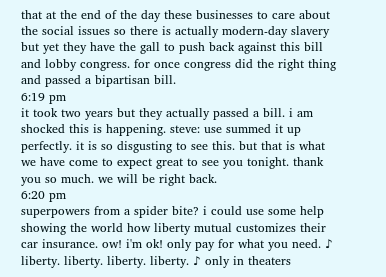that at the end of the day these businesses to care about the social issues so there is actually modern-day slavery but yet they have the gall to push back against this bill and lobby congress. for once congress did the right thing and passed a bipartisan bill.
6:19 pm
it took two years but they actually passed a bill. i am shocked this is happening. steve: use summed it up perfectly. it is so disgusting to see this. but that is what we have come to expect great to see you tonight. thank you so much. we will be right back.
6:20 pm
superpowers from a spider bite? i could use some help showing the world how liberty mutual customizes their car insurance. ow! i'm ok! only pay for what you need. ♪ liberty. liberty. liberty. liberty. ♪ only in theaters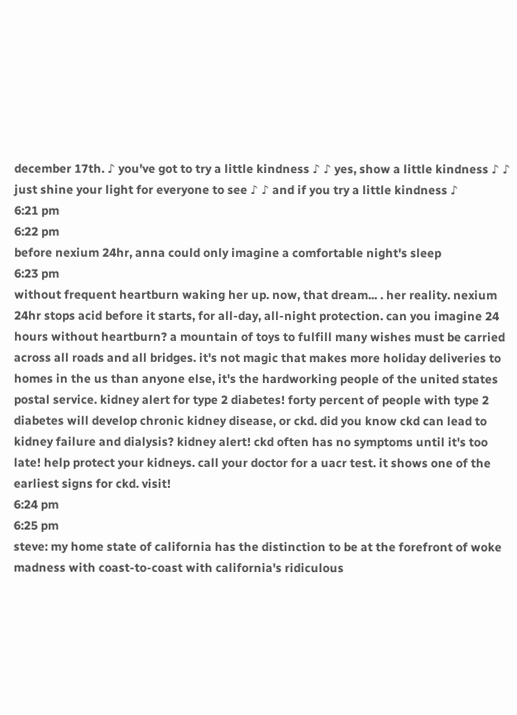december 17th. ♪ you've got to try a little kindness ♪ ♪ yes, show a little kindness ♪ ♪ just shine your light for everyone to see ♪ ♪ and if you try a little kindness ♪
6:21 pm
6:22 pm
before nexium 24hr, anna could only imagine a comfortable night's sleep
6:23 pm
without frequent heartburn waking her up. now, that dream... . her reality. nexium 24hr stops acid before it starts, for all-day, all-night protection. can you imagine 24 hours without heartburn? a mountain of toys to fulfill many wishes must be carried across all roads and all bridges. it's not magic that makes more holiday deliveries to homes in the us than anyone else, it's the hardworking people of the united states postal service. kidney alert for type 2 diabetes! forty percent of people with type 2 diabetes will develop chronic kidney disease, or ckd. did you know ckd can lead to kidney failure and dialysis? kidney alert! ckd often has no symptoms until it's too late! help protect your kidneys. call your doctor for a uacr test. it shows one of the earliest signs for ckd. visit!
6:24 pm
6:25 pm
steve: my home state of california has the distinction to be at the forefront of woke madness with coast-to-coast with california's ridiculous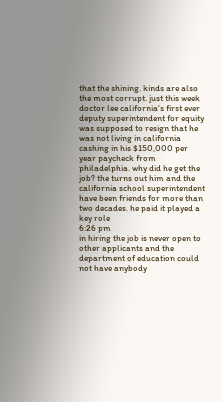that the shining. kinds are also the most corrupt. just this week doctor lee california's first ever deputy superintendent for equity was supposed to resign that he was not living in california cashing in his $150,000 per year paycheck from philadelphia. why did he get the job? the turns out him and the california school superintendent have been friends for more than two decades. he paid it played a key role
6:26 pm
in hiring the job is never open to other applicants and the department of education could not have anybody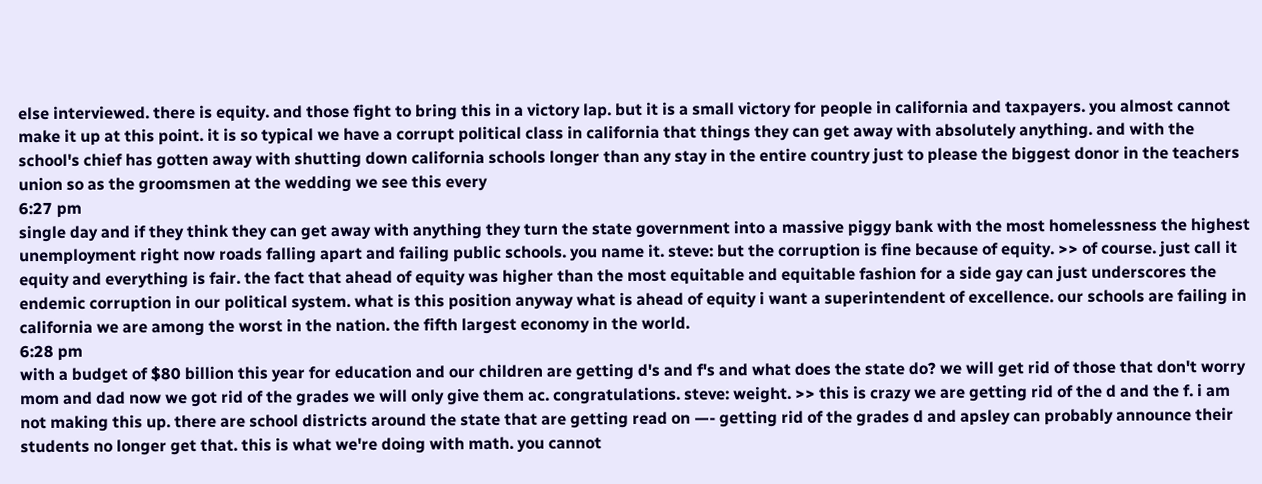else interviewed. there is equity. and those fight to bring this in a victory lap. but it is a small victory for people in california and taxpayers. you almost cannot make it up at this point. it is so typical we have a corrupt political class in california that things they can get away with absolutely anything. and with the school's chief has gotten away with shutting down california schools longer than any stay in the entire country just to please the biggest donor in the teachers union so as the groomsmen at the wedding we see this every
6:27 pm
single day and if they think they can get away with anything they turn the state government into a massive piggy bank with the most homelessness the highest unemployment right now roads falling apart and failing public schools. you name it. steve: but the corruption is fine because of equity. >> of course. just call it equity and everything is fair. the fact that ahead of equity was higher than the most equitable and equitable fashion for a side gay can just underscores the endemic corruption in our political system. what is this position anyway what is ahead of equity i want a superintendent of excellence. our schools are failing in california we are among the worst in the nation. the fifth largest economy in the world.
6:28 pm
with a budget of $80 billion this year for education and our children are getting d's and f's and what does the state do? we will get rid of those that don't worry mom and dad now we got rid of the grades we will only give them ac. congratulations. steve: weight. >> this is crazy we are getting rid of the d and the f. i am not making this up. there are school districts around the state that are getting read on —- getting rid of the grades d and apsley can probably announce their students no longer get that. this is what we're doing with math. you cannot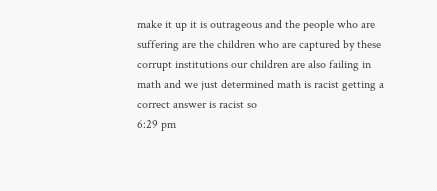make it up it is outrageous and the people who are suffering are the children who are captured by these corrupt institutions our children are also failing in math and we just determined math is racist getting a correct answer is racist so
6:29 pm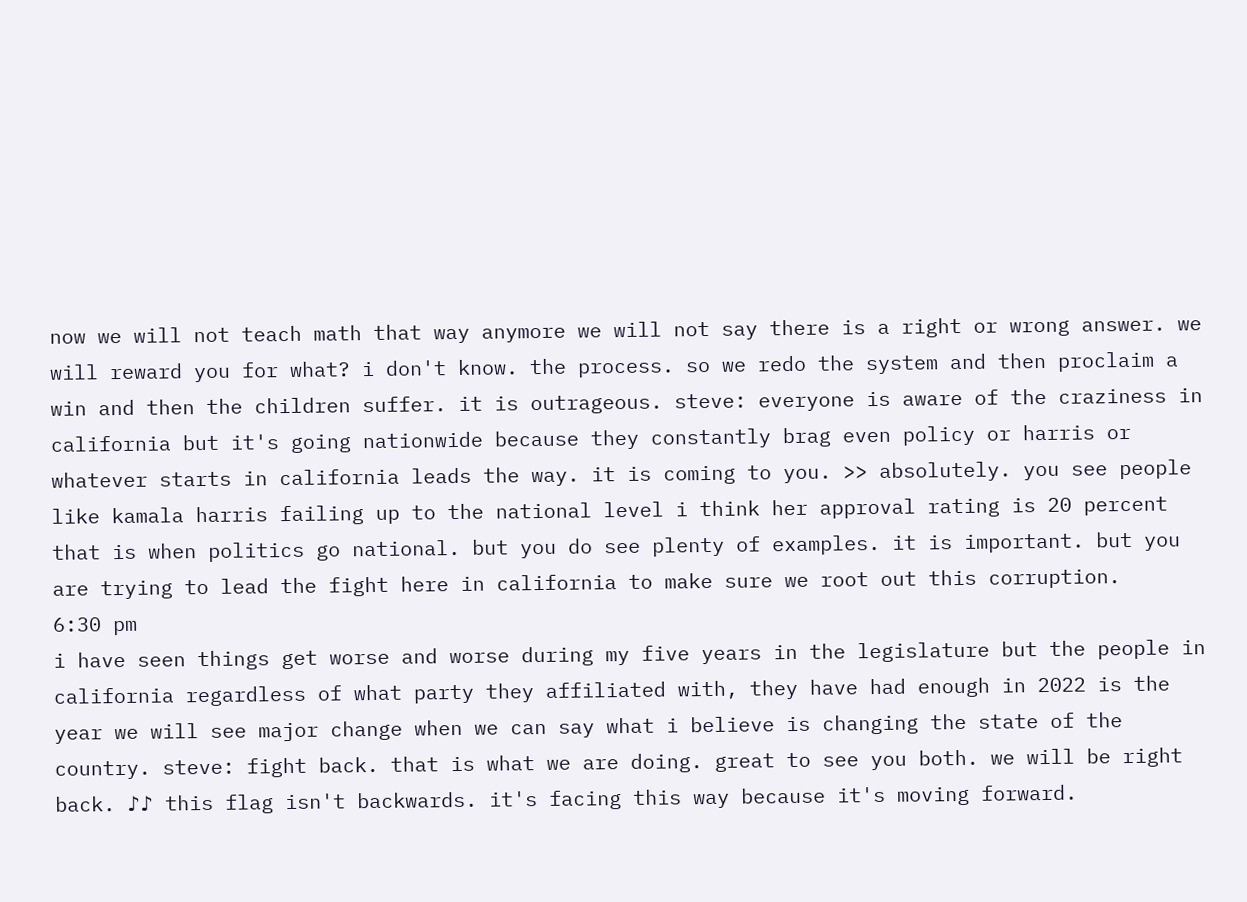now we will not teach math that way anymore we will not say there is a right or wrong answer. we will reward you for what? i don't know. the process. so we redo the system and then proclaim a win and then the children suffer. it is outrageous. steve: everyone is aware of the craziness in california but it's going nationwide because they constantly brag even policy or harris or whatever starts in california leads the way. it is coming to you. >> absolutely. you see people like kamala harris failing up to the national level i think her approval rating is 20 percent that is when politics go national. but you do see plenty of examples. it is important. but you are trying to lead the fight here in california to make sure we root out this corruption.
6:30 pm
i have seen things get worse and worse during my five years in the legislature but the people in california regardless of what party they affiliated with, they have had enough in 2022 is the year we will see major change when we can say what i believe is changing the state of the country. steve: fight back. that is what we are doing. great to see you both. we will be right back. ♪♪ this flag isn't backwards. it's facing this way because it's moving forward.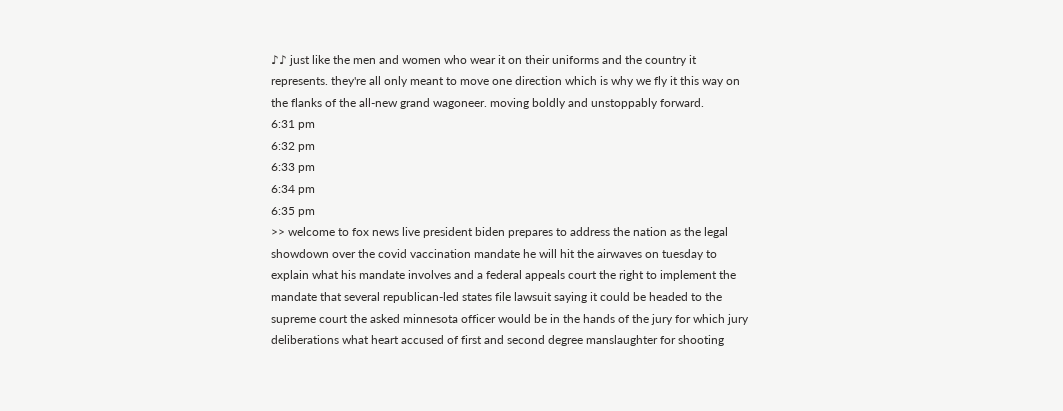♪♪ just like the men and women who wear it on their uniforms and the country it represents. they're all only meant to move one direction which is why we fly it this way on the flanks of the all-new grand wagoneer. moving boldly and unstoppably forward.
6:31 pm
6:32 pm
6:33 pm
6:34 pm
6:35 pm
>> welcome to fox news live president biden prepares to address the nation as the legal showdown over the covid vaccination mandate he will hit the airwaves on tuesday to explain what his mandate involves and a federal appeals court the right to implement the mandate that several republican-led states file lawsuit saying it could be headed to the supreme court the asked minnesota officer would be in the hands of the jury for which jury deliberations what heart accused of first and second degree manslaughter for shooting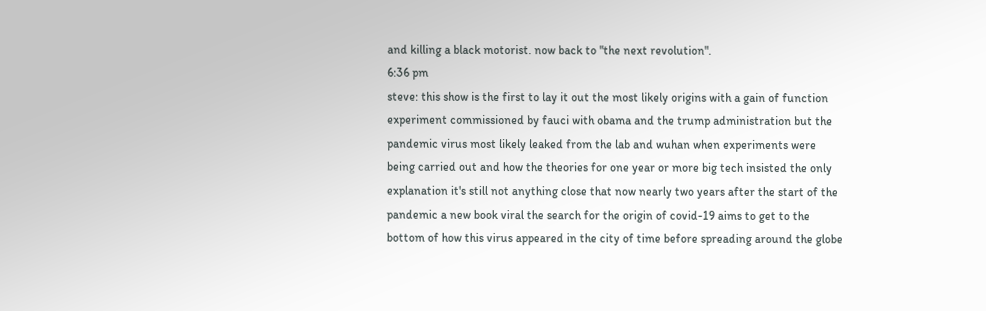and killing a black motorist. now back to "the next revolution".
6:36 pm
steve: this show is the first to lay it out the most likely origins with a gain of function experiment commissioned by fauci with obama and the trump administration but the pandemic virus most likely leaked from the lab and wuhan when experiments were being carried out and how the theories for one year or more big tech insisted the only explanation it's still not anything close that now nearly two years after the start of the pandemic a new book viral the search for the origin of covid-19 aims to get to the bottom of how this virus appeared in the city of time before spreading around the globe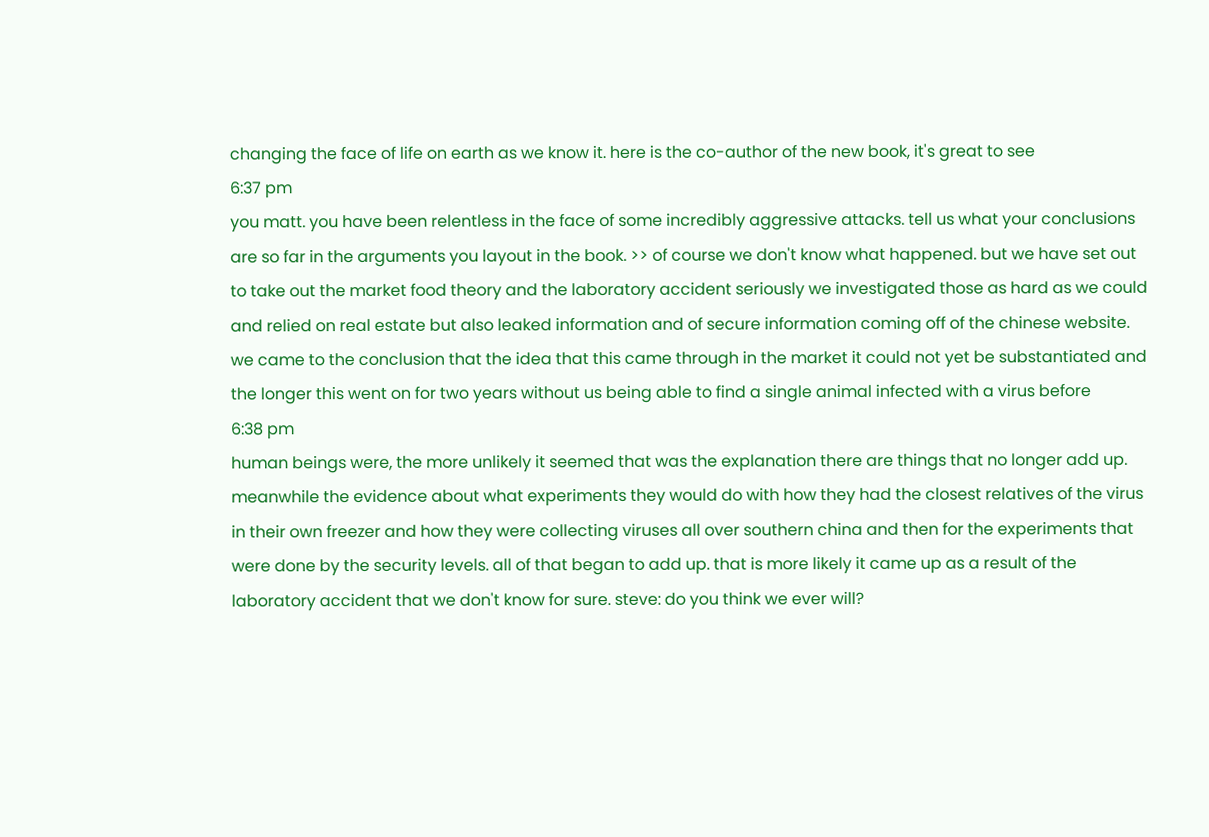changing the face of life on earth as we know it. here is the co-author of the new book, it's great to see
6:37 pm
you matt. you have been relentless in the face of some incredibly aggressive attacks. tell us what your conclusions are so far in the arguments you layout in the book. >> of course we don't know what happened. but we have set out to take out the market food theory and the laboratory accident seriously we investigated those as hard as we could and relied on real estate but also leaked information and of secure information coming off of the chinese website. we came to the conclusion that the idea that this came through in the market it could not yet be substantiated and the longer this went on for two years without us being able to find a single animal infected with a virus before
6:38 pm
human beings were, the more unlikely it seemed that was the explanation there are things that no longer add up. meanwhile the evidence about what experiments they would do with how they had the closest relatives of the virus in their own freezer and how they were collecting viruses all over southern china and then for the experiments that were done by the security levels. all of that began to add up. that is more likely it came up as a result of the laboratory accident that we don't know for sure. steve: do you think we ever will?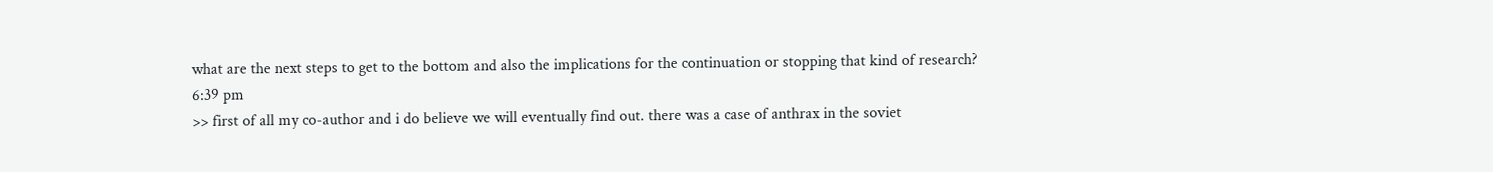what are the next steps to get to the bottom and also the implications for the continuation or stopping that kind of research?
6:39 pm
>> first of all my co-author and i do believe we will eventually find out. there was a case of anthrax in the soviet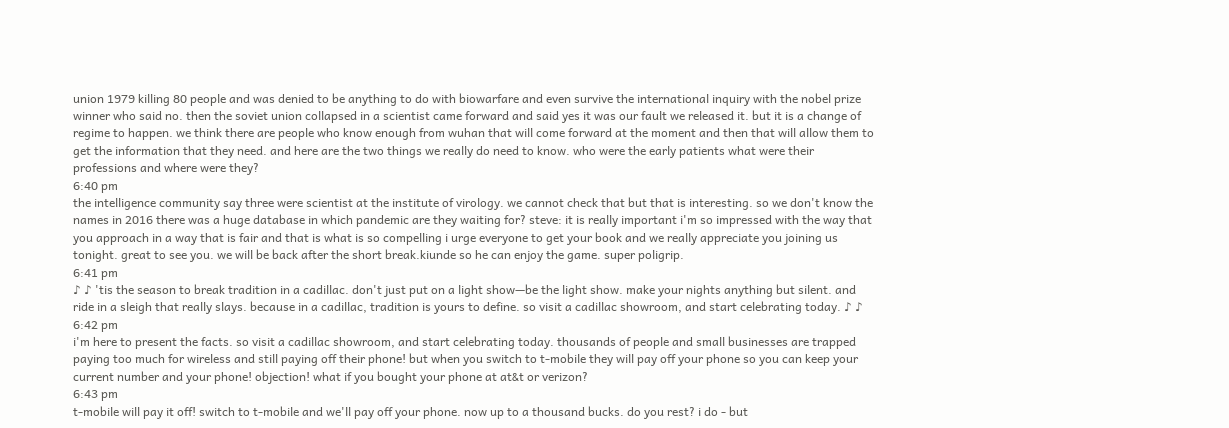union 1979 killing 80 people and was denied to be anything to do with biowarfare and even survive the international inquiry with the nobel prize winner who said no. then the soviet union collapsed in a scientist came forward and said yes it was our fault we released it. but it is a change of regime to happen. we think there are people who know enough from wuhan that will come forward at the moment and then that will allow them to get the information that they need. and here are the two things we really do need to know. who were the early patients what were their professions and where were they?
6:40 pm
the intelligence community say three were scientist at the institute of virology. we cannot check that but that is interesting. so we don't know the names in 2016 there was a huge database in which pandemic are they waiting for? steve: it is really important i'm so impressed with the way that you approach in a way that is fair and that is what is so compelling i urge everyone to get your book and we really appreciate you joining us tonight. great to see you. we will be back after the short break.kiunde so he can enjoy the game. super poligrip.
6:41 pm
♪ ♪ 'tis the season to break tradition in a cadillac. don't just put on a light show—be the light show. make your nights anything but silent. and ride in a sleigh that really slays. because in a cadillac, tradition is yours to define. so visit a cadillac showroom, and start celebrating today. ♪ ♪
6:42 pm
i'm here to present the facts. so visit a cadillac showroom, and start celebrating today. thousands of people and small businesses are trapped paying too much for wireless and still paying off their phone! but when you switch to t-mobile they will pay off your phone so you can keep your current number and your phone! objection! what if you bought your phone at at&t or verizon?
6:43 pm
t-mobile will pay it off! switch to t-mobile and we'll pay off your phone. now up to a thousand bucks. do you rest? i do - but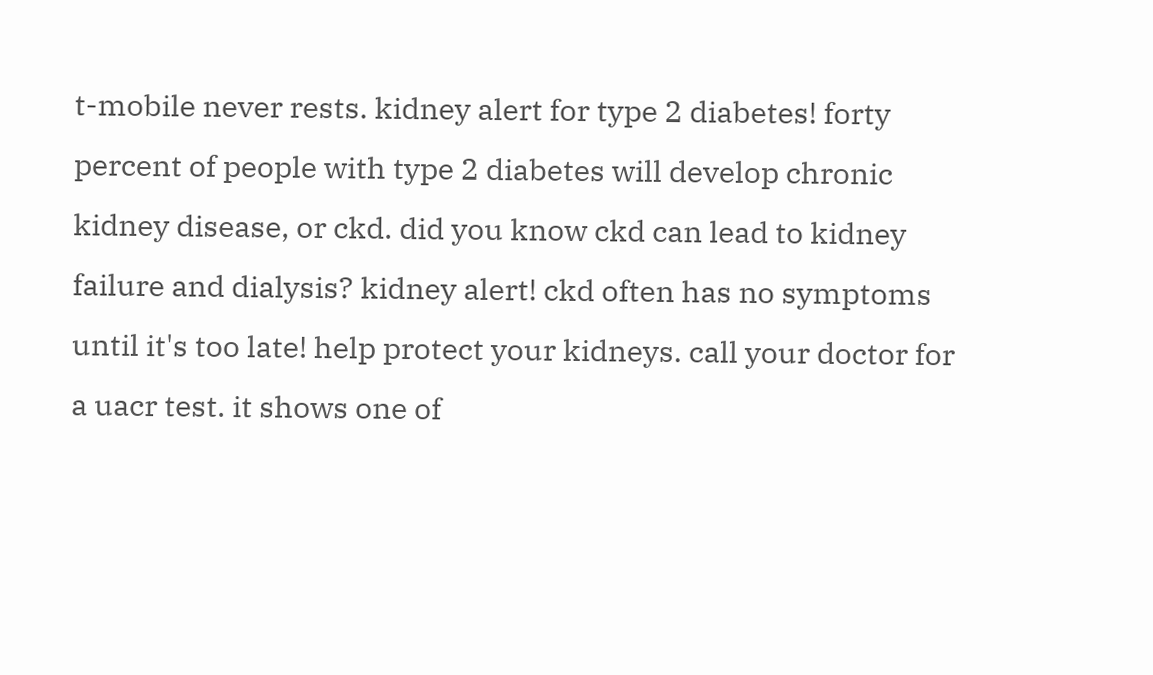t-mobile never rests. kidney alert for type 2 diabetes! forty percent of people with type 2 diabetes will develop chronic kidney disease, or ckd. did you know ckd can lead to kidney failure and dialysis? kidney alert! ckd often has no symptoms until it's too late! help protect your kidneys. call your doctor for a uacr test. it shows one of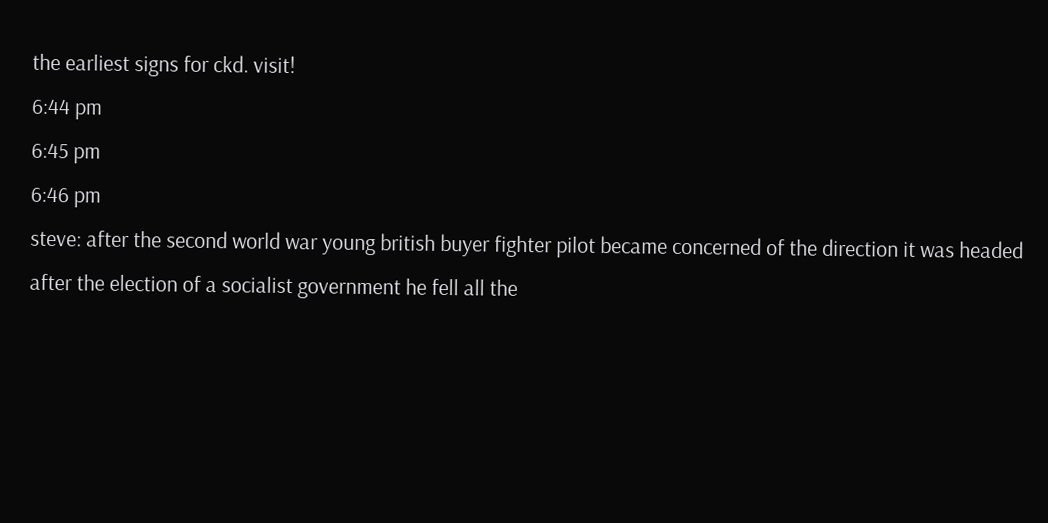the earliest signs for ckd. visit!
6:44 pm
6:45 pm
6:46 pm
steve: after the second world war young british buyer fighter pilot became concerned of the direction it was headed after the election of a socialist government he fell all the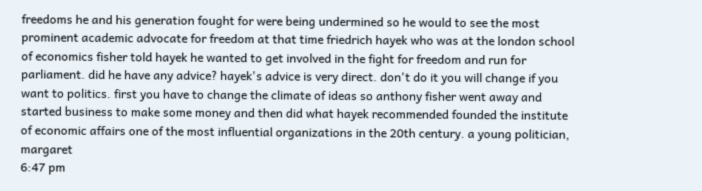freedoms he and his generation fought for were being undermined so he would to see the most prominent academic advocate for freedom at that time friedrich hayek who was at the london school of economics fisher told hayek he wanted to get involved in the fight for freedom and run for parliament. did he have any advice? hayek's advice is very direct. don't do it you will change if you want to politics. first you have to change the climate of ideas so anthony fisher went away and started business to make some money and then did what hayek recommended founded the institute of economic affairs one of the most influential organizations in the 20th century. a young politician, margaret
6:47 pm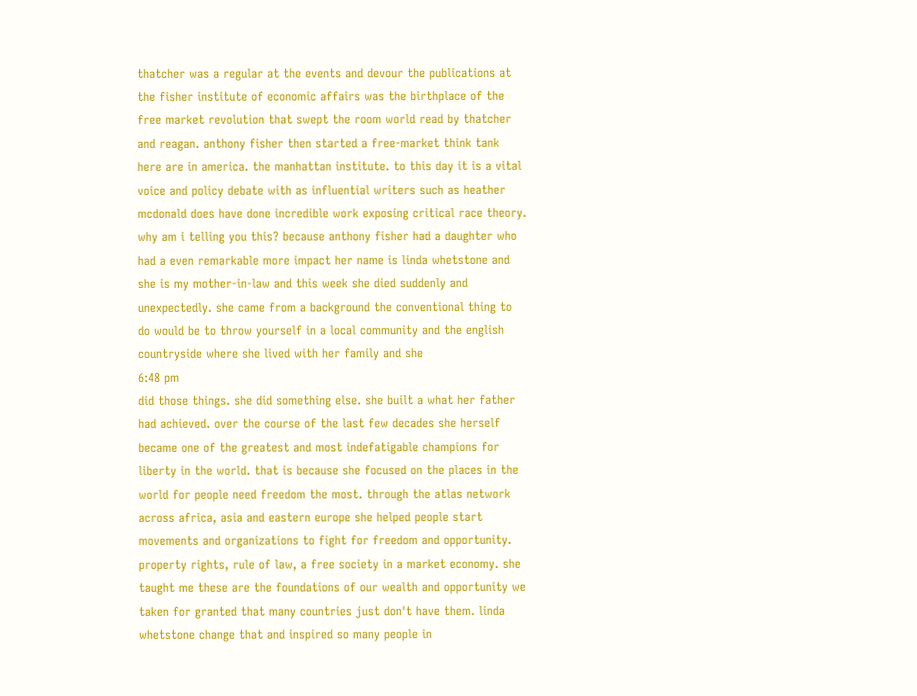thatcher was a regular at the events and devour the publications at the fisher institute of economic affairs was the birthplace of the free market revolution that swept the room world read by thatcher and reagan. anthony fisher then started a free-market think tank here are in america. the manhattan institute. to this day it is a vital voice and policy debate with as influential writers such as heather mcdonald does have done incredible work exposing critical race theory. why am i telling you this? because anthony fisher had a daughter who had a even remarkable more impact her name is linda whetstone and she is my mother-in-law and this week she died suddenly and unexpectedly. she came from a background the conventional thing to do would be to throw yourself in a local community and the english countryside where she lived with her family and she
6:48 pm
did those things. she did something else. she built a what her father had achieved. over the course of the last few decades she herself became one of the greatest and most indefatigable champions for liberty in the world. that is because she focused on the places in the world for people need freedom the most. through the atlas network across africa, asia and eastern europe she helped people start movements and organizations to fight for freedom and opportunity. property rights, rule of law, a free society in a market economy. she taught me these are the foundations of our wealth and opportunity we taken for granted that many countries just don't have them. linda whetstone change that and inspired so many people in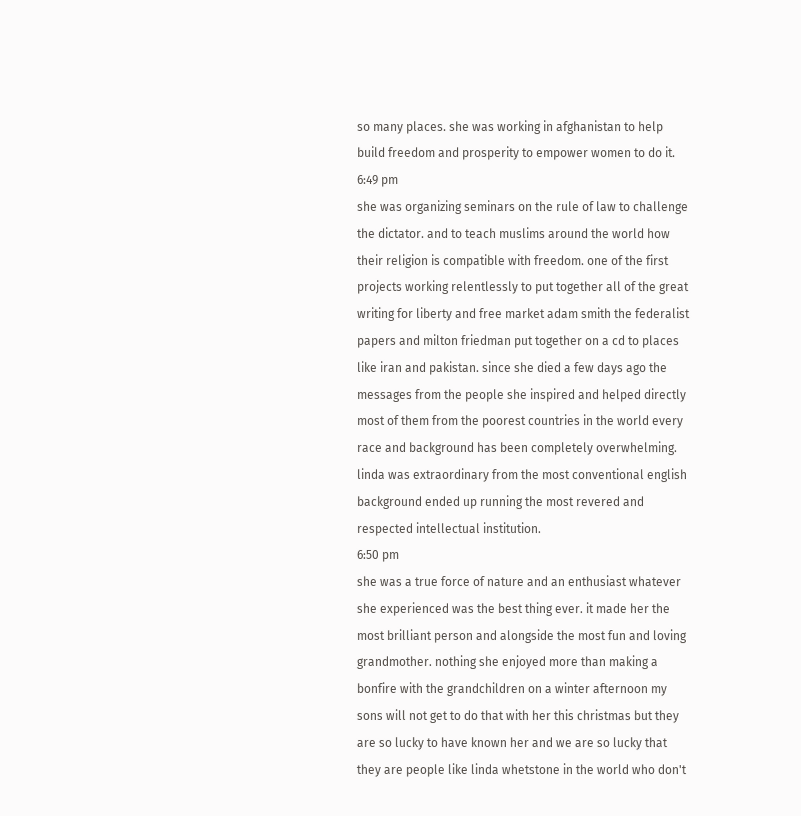so many places. she was working in afghanistan to help build freedom and prosperity to empower women to do it.
6:49 pm
she was organizing seminars on the rule of law to challenge the dictator. and to teach muslims around the world how their religion is compatible with freedom. one of the first projects working relentlessly to put together all of the great writing for liberty and free market adam smith the federalist papers and milton friedman put together on a cd to places like iran and pakistan. since she died a few days ago the messages from the people she inspired and helped directly most of them from the poorest countries in the world every race and background has been completely overwhelming. linda was extraordinary from the most conventional english background ended up running the most revered and respected intellectual institution.
6:50 pm
she was a true force of nature and an enthusiast whatever she experienced was the best thing ever. it made her the most brilliant person and alongside the most fun and loving grandmother. nothing she enjoyed more than making a bonfire with the grandchildren on a winter afternoon my sons will not get to do that with her this christmas but they are so lucky to have known her and we are so lucky that they are people like linda whetstone in the world who don't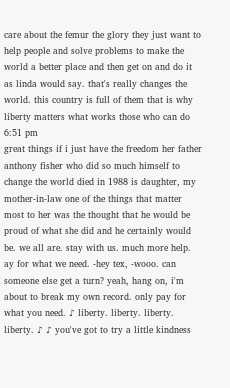care about the femur the glory they just want to help people and solve problems to make the world a better place and then get on and do it as linda would say. that's really changes the world. this country is full of them that is why liberty matters what works those who can do
6:51 pm
great things if i just have the freedom her father anthony fisher who did so much himself to change the world died in 1988 is daughter, my mother-in-law one of the things that matter most to her was the thought that he would be proud of what she did and he certainly would be. we all are. stay with us. much more help. ay for what we need. -hey tex, -wooo. can someone else get a turn? yeah, hang on, i'm about to break my own record. only pay for what you need. ♪ liberty. liberty. liberty. liberty. ♪ ♪ you've got to try a little kindness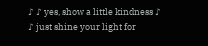♪ ♪ yes, show a little kindness ♪ ♪ just shine your light for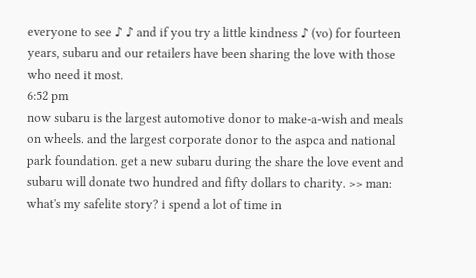everyone to see ♪ ♪ and if you try a little kindness ♪ (vo) for fourteen years, subaru and our retailers have been sharing the love with those who need it most.
6:52 pm
now subaru is the largest automotive donor to make-a-wish and meals on wheels. and the largest corporate donor to the aspca and national park foundation. get a new subaru during the share the love event and subaru will donate two hundred and fifty dollars to charity. >> man: what's my safelite story? i spend a lot of time in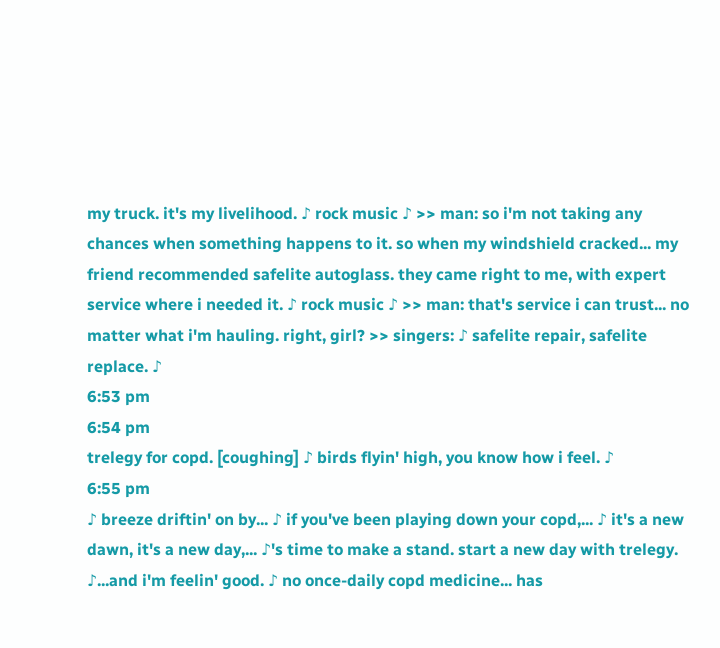my truck. it's my livelihood. ♪ rock music ♪ >> man: so i'm not taking any chances when something happens to it. so when my windshield cracked... my friend recommended safelite autoglass. they came right to me, with expert service where i needed it. ♪ rock music ♪ >> man: that's service i can trust... no matter what i'm hauling. right, girl? >> singers: ♪ safelite repair, safelite replace. ♪
6:53 pm
6:54 pm
trelegy for copd. [coughing] ♪ birds flyin' high, you know how i feel. ♪
6:55 pm
♪ breeze driftin' on by... ♪ if you've been playing down your copd,... ♪ it's a new dawn, it's a new day,... ♪'s time to make a stand. start a new day with trelegy. ♪...and i'm feelin' good. ♪ no once-daily copd medicine... has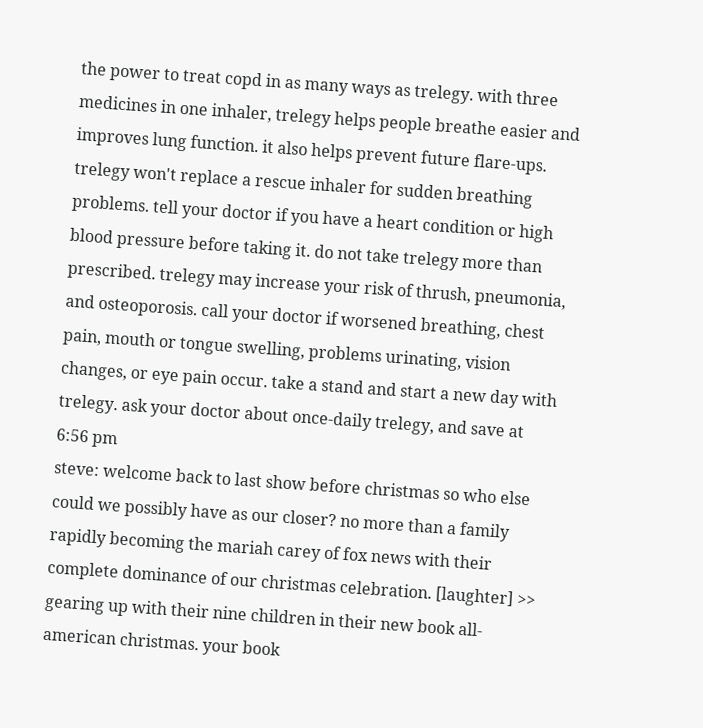the power to treat copd in as many ways as trelegy. with three medicines in one inhaler, trelegy helps people breathe easier and improves lung function. it also helps prevent future flare-ups. trelegy won't replace a rescue inhaler for sudden breathing problems. tell your doctor if you have a heart condition or high blood pressure before taking it. do not take trelegy more than prescribed. trelegy may increase your risk of thrush, pneumonia, and osteoporosis. call your doctor if worsened breathing, chest pain, mouth or tongue swelling, problems urinating, vision changes, or eye pain occur. take a stand and start a new day with trelegy. ask your doctor about once-daily trelegy, and save at
6:56 pm
steve: welcome back to last show before christmas so who else could we possibly have as our closer? no more than a family rapidly becoming the mariah carey of fox news with their complete dominance of our christmas celebration. [laughter] >> gearing up with their nine children in their new book all-american christmas. your book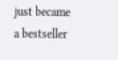just became a bestseller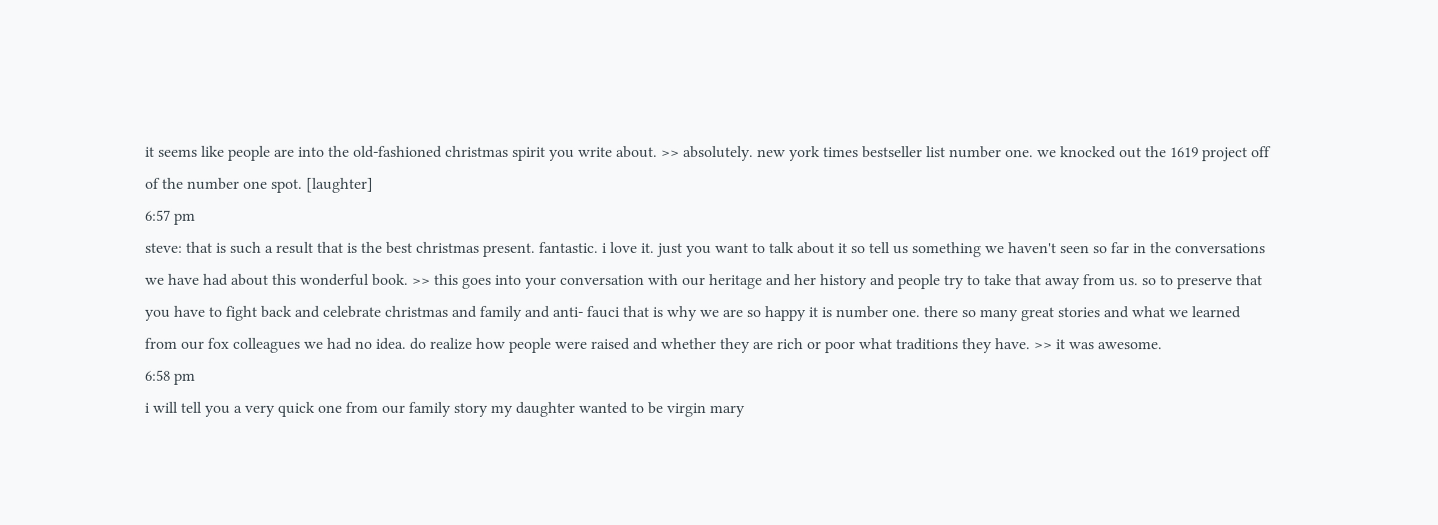it seems like people are into the old-fashioned christmas spirit you write about. >> absolutely. new york times bestseller list number one. we knocked out the 1619 project off of the number one spot. [laughter]
6:57 pm
steve: that is such a result that is the best christmas present. fantastic. i love it. just you want to talk about it so tell us something we haven't seen so far in the conversations we have had about this wonderful book. >> this goes into your conversation with our heritage and her history and people try to take that away from us. so to preserve that you have to fight back and celebrate christmas and family and anti- fauci that is why we are so happy it is number one. there so many great stories and what we learned from our fox colleagues we had no idea. do realize how people were raised and whether they are rich or poor what traditions they have. >> it was awesome.
6:58 pm
i will tell you a very quick one from our family story my daughter wanted to be virgin mary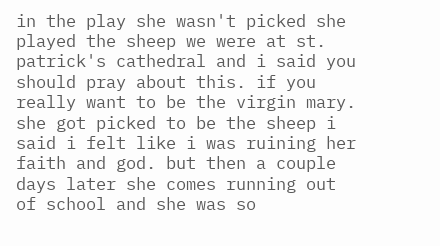in the play she wasn't picked she played the sheep we were at st. patrick's cathedral and i said you should pray about this. if you really want to be the virgin mary. she got picked to be the sheep i said i felt like i was ruining her faith and god. but then a couple days later she comes running out of school and she was so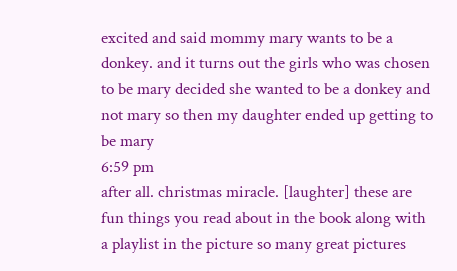excited and said mommy mary wants to be a donkey. and it turns out the girls who was chosen to be mary decided she wanted to be a donkey and not mary so then my daughter ended up getting to be mary
6:59 pm
after all. christmas miracle. [laughter] these are fun things you read about in the book along with a playlist in the picture so many great pictures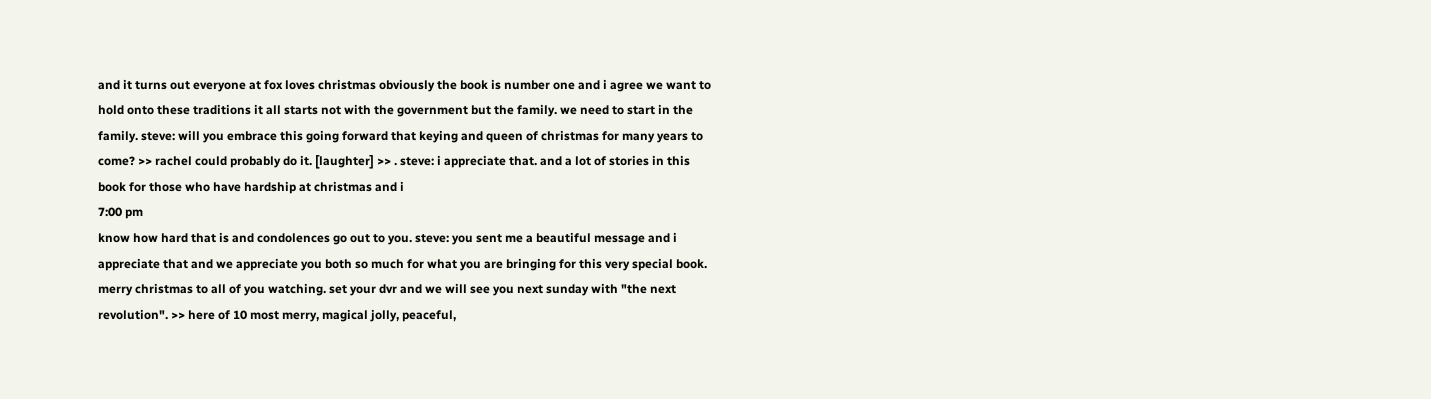and it turns out everyone at fox loves christmas obviously the book is number one and i agree we want to hold onto these traditions it all starts not with the government but the family. we need to start in the family. steve: will you embrace this going forward that keying and queen of christmas for many years to come? >> rachel could probably do it. [laughter] >> . steve: i appreciate that. and a lot of stories in this book for those who have hardship at christmas and i
7:00 pm
know how hard that is and condolences go out to you. steve: you sent me a beautiful message and i appreciate that and we appreciate you both so much for what you are bringing for this very special book. merry christmas to all of you watching. set your dvr and we will see you next sunday with "the next revolution". >> here of 10 most merry, magical jolly, peaceful,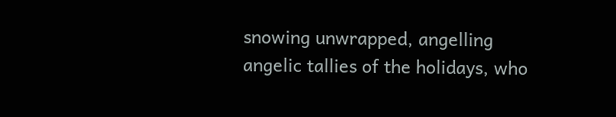snowing unwrapped, angelling angelic tallies of the holidays, who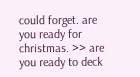could forget. are you ready for christmas. >> are you ready to deck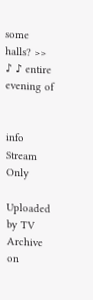some halls? >> ♪ ♪ entire evening of


info Stream Only

Uploaded by TV Archive on